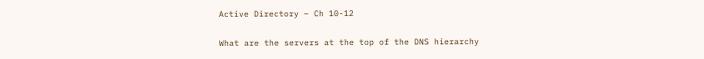Active Directory – Ch 10-12

What are the servers at the top of the DNS hierarchy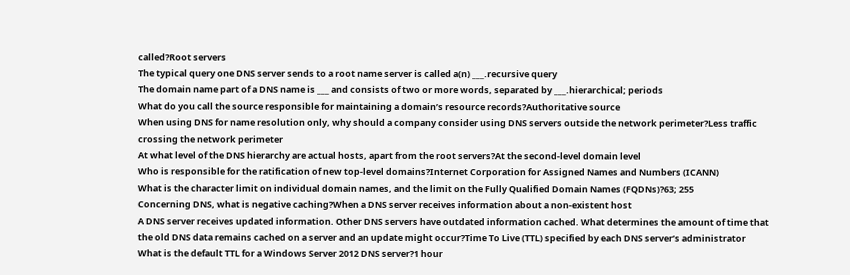called?Root servers
The typical query one DNS server sends to a root name server is called a(n) ___.recursive query
The domain name part of a DNS name is ___ and consists of two or more words, separated by ___.hierarchical; periods
What do you call the source responsible for maintaining a domain’s resource records?Authoritative source
When using DNS for name resolution only, why should a company consider using DNS servers outside the network perimeter?Less traffic crossing the network perimeter
At what level of the DNS hierarchy are actual hosts, apart from the root servers?At the second-level domain level
Who is responsible for the ratification of new top-level domains?Internet Corporation for Assigned Names and Numbers (ICANN)
What is the character limit on individual domain names, and the limit on the Fully Qualified Domain Names (FQDNs)?63; 255
Concerning DNS, what is negative caching?When a DNS server receives information about a non-existent host
A DNS server receives updated information. Other DNS servers have outdated information cached. What determines the amount of time that the old DNS data remains cached on a server and an update might occur?Time To Live (TTL) specified by each DNS server’s administrator
What is the default TTL for a Windows Server 2012 DNS server?1 hour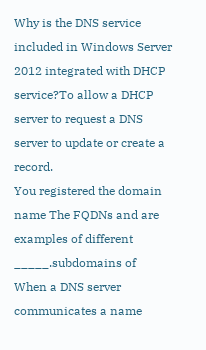Why is the DNS service included in Windows Server 2012 integrated with DHCP service?To allow a DHCP server to request a DNS server to update or create a record.
You registered the domain name The FQDNs and are examples of different _____.subdomains of
When a DNS server communicates a name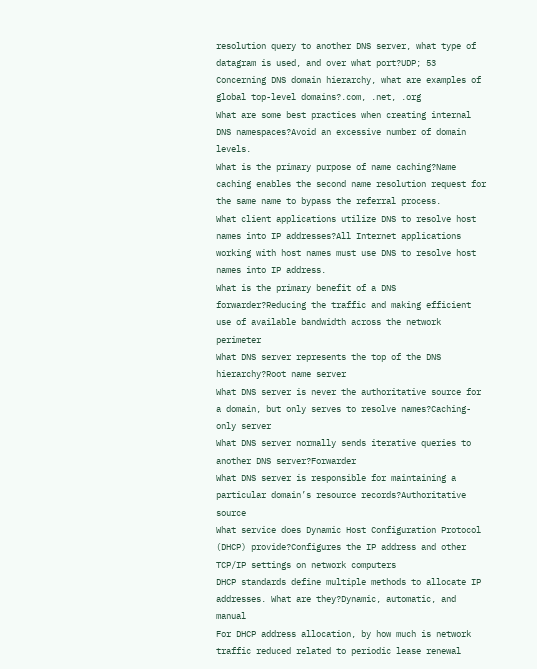resolution query to another DNS server, what type of datagram is used, and over what port?UDP; 53
Concerning DNS domain hierarchy, what are examples of global top-level domains?.com, .net, .org
What are some best practices when creating internal DNS namespaces?Avoid an excessive number of domain levels.
What is the primary purpose of name caching?Name caching enables the second name resolution request for the same name to bypass the referral process.
What client applications utilize DNS to resolve host names into IP addresses?All Internet applications working with host names must use DNS to resolve host names into IP address.
What is the primary benefit of a DNS forwarder?Reducing the traffic and making efficient use of available bandwidth across the network perimeter
What DNS server represents the top of the DNS hierarchy?Root name server
What DNS server is never the authoritative source for a domain, but only serves to resolve names?Caching-only server
What DNS server normally sends iterative queries to another DNS server?Forwarder
What DNS server is responsible for maintaining a particular domain’s resource records?Authoritative source
What service does Dynamic Host Configuration Protocol (DHCP) provide?Configures the IP address and other TCP/IP settings on network computers
DHCP standards define multiple methods to allocate IP addresses. What are they?Dynamic, automatic, and manual
For DHCP address allocation, by how much is network traffic reduced related to periodic lease renewal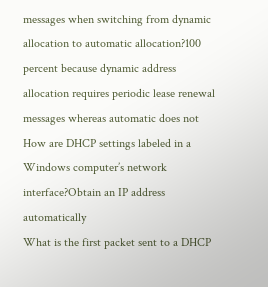messages when switching from dynamic allocation to automatic allocation?100 percent because dynamic address allocation requires periodic lease renewal messages whereas automatic does not
How are DHCP settings labeled in a Windows computer’s network interface?Obtain an IP address automatically
What is the first packet sent to a DHCP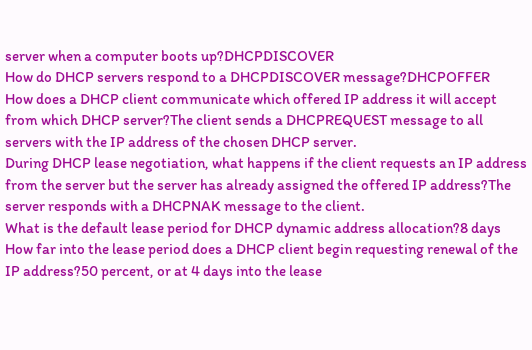server when a computer boots up?DHCPDISCOVER
How do DHCP servers respond to a DHCPDISCOVER message?DHCPOFFER
How does a DHCP client communicate which offered IP address it will accept from which DHCP server?The client sends a DHCPREQUEST message to all servers with the IP address of the chosen DHCP server.
During DHCP lease negotiation, what happens if the client requests an IP address from the server but the server has already assigned the offered IP address?The server responds with a DHCPNAK message to the client.
What is the default lease period for DHCP dynamic address allocation?8 days
How far into the lease period does a DHCP client begin requesting renewal of the IP address?50 percent, or at 4 days into the lease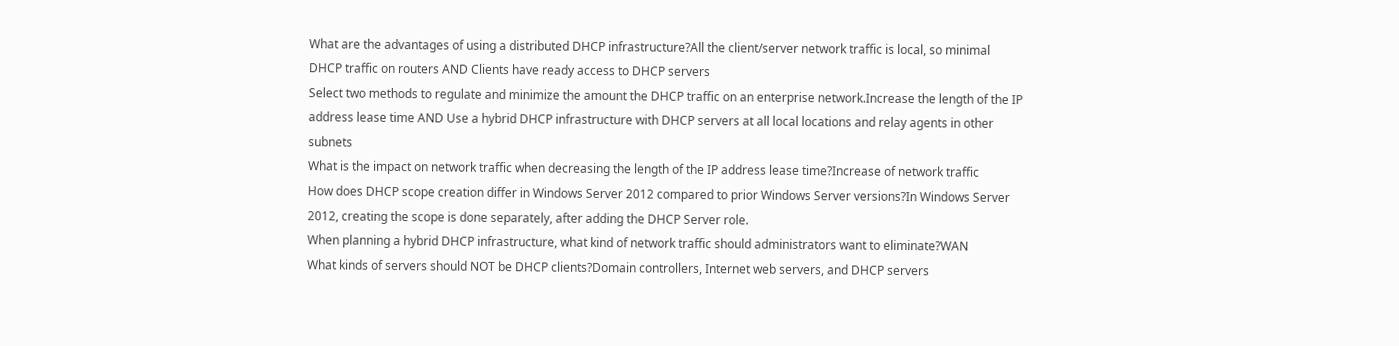What are the advantages of using a distributed DHCP infrastructure?All the client/server network traffic is local, so minimal DHCP traffic on routers AND Clients have ready access to DHCP servers
Select two methods to regulate and minimize the amount the DHCP traffic on an enterprise network.Increase the length of the IP address lease time AND Use a hybrid DHCP infrastructure with DHCP servers at all local locations and relay agents in other subnets
What is the impact on network traffic when decreasing the length of the IP address lease time?Increase of network traffic
How does DHCP scope creation differ in Windows Server 2012 compared to prior Windows Server versions?In Windows Server 2012, creating the scope is done separately, after adding the DHCP Server role.
When planning a hybrid DHCP infrastructure, what kind of network traffic should administrators want to eliminate?WAN
What kinds of servers should NOT be DHCP clients?Domain controllers, Internet web servers, and DHCP servers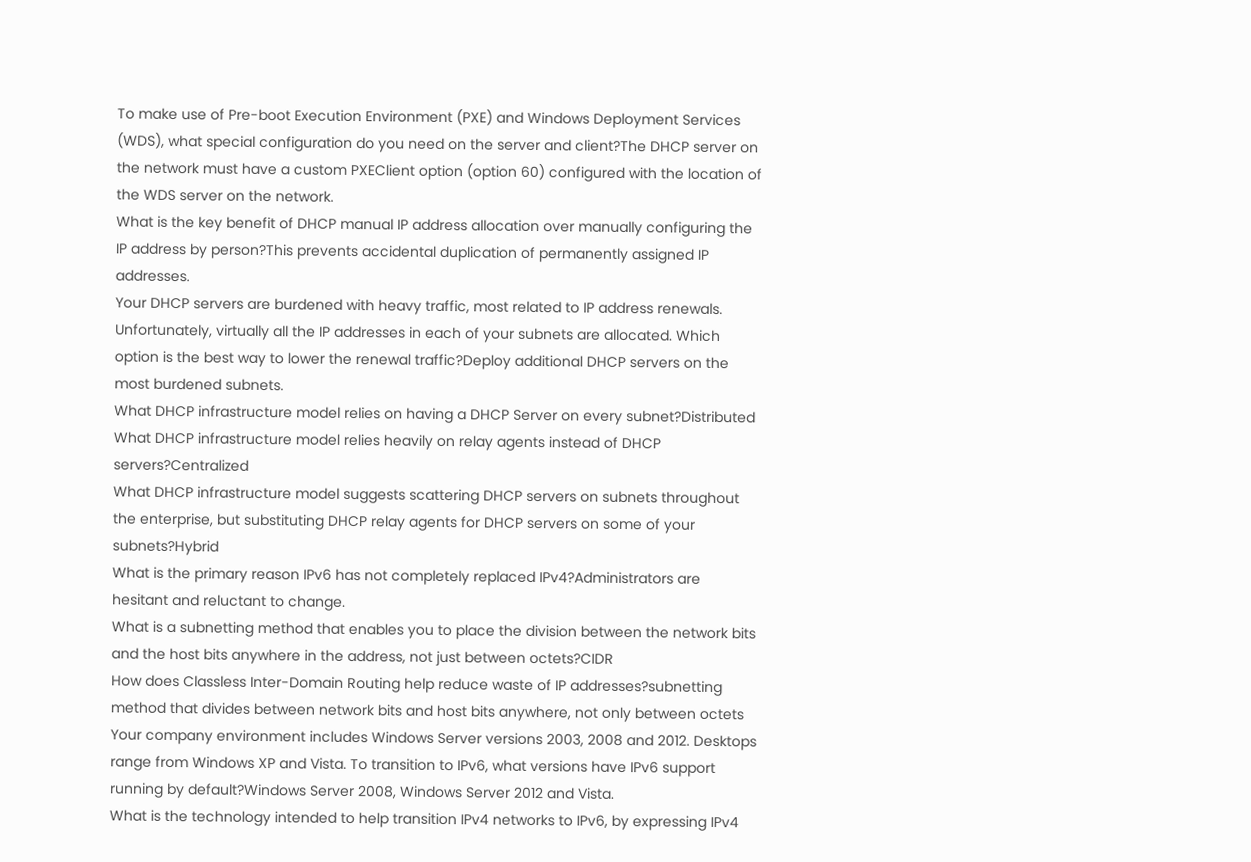To make use of Pre-boot Execution Environment (PXE) and Windows Deployment Services (WDS), what special configuration do you need on the server and client?The DHCP server on the network must have a custom PXEClient option (option 60) configured with the location of the WDS server on the network.
What is the key benefit of DHCP manual IP address allocation over manually configuring the IP address by person?This prevents accidental duplication of permanently assigned IP addresses.
Your DHCP servers are burdened with heavy traffic, most related to IP address renewals. Unfortunately, virtually all the IP addresses in each of your subnets are allocated. Which option is the best way to lower the renewal traffic?Deploy additional DHCP servers on the most burdened subnets.
What DHCP infrastructure model relies on having a DHCP Server on every subnet?Distributed
What DHCP infrastructure model relies heavily on relay agents instead of DHCP servers?Centralized
What DHCP infrastructure model suggests scattering DHCP servers on subnets throughout the enterprise, but substituting DHCP relay agents for DHCP servers on some of your subnets?Hybrid
What is the primary reason IPv6 has not completely replaced IPv4?Administrators are hesitant and reluctant to change.
What is a subnetting method that enables you to place the division between the network bits and the host bits anywhere in the address, not just between octets?CIDR
How does Classless Inter-Domain Routing help reduce waste of IP addresses?subnetting method that divides between network bits and host bits anywhere, not only between octets
Your company environment includes Windows Server versions 2003, 2008 and 2012. Desktops range from Windows XP and Vista. To transition to IPv6, what versions have IPv6 support running by default?Windows Server 2008, Windows Server 2012 and Vista.
What is the technology intended to help transition IPv4 networks to IPv6, by expressing IPv4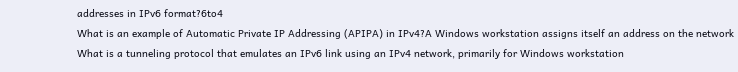addresses in IPv6 format?6to4
What is an example of Automatic Private IP Addressing (APIPA) in IPv4?A Windows workstation assigns itself an address on the network
What is a tunneling protocol that emulates an IPv6 link using an IPv4 network, primarily for Windows workstation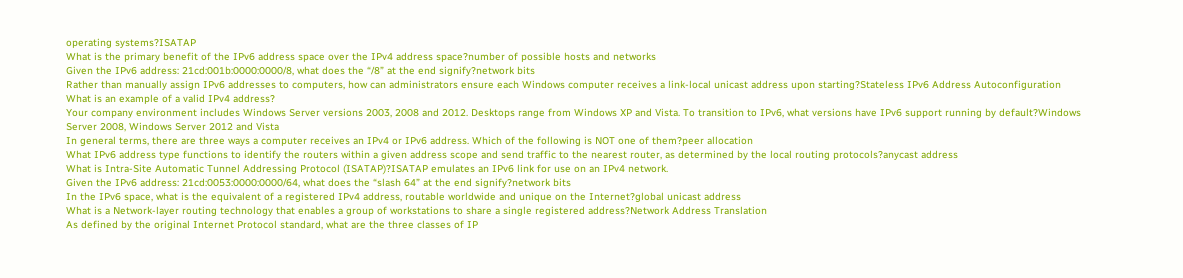operating systems?ISATAP
What is the primary benefit of the IPv6 address space over the IPv4 address space?number of possible hosts and networks
Given the IPv6 address: 21cd:001b:0000:0000/8, what does the “/8” at the end signify?network bits
Rather than manually assign IPv6 addresses to computers, how can administrators ensure each Windows computer receives a link-local unicast address upon starting?Stateless IPv6 Address Autoconfiguration
What is an example of a valid IPv4 address?
Your company environment includes Windows Server versions 2003, 2008 and 2012. Desktops range from Windows XP and Vista. To transition to IPv6, what versions have IPv6 support running by default?Windows Server 2008, Windows Server 2012 and Vista
In general terms, there are three ways a computer receives an IPv4 or IPv6 address. Which of the following is NOT one of them?peer allocation
What IPv6 address type functions to identify the routers within a given address scope and send traffic to the nearest router, as determined by the local routing protocols?anycast address
What is Intra-Site Automatic Tunnel Addressing Protocol (ISATAP)?ISATAP emulates an IPv6 link for use on an IPv4 network.
Given the IPv6 address: 21cd:0053:0000:0000/64, what does the “slash 64” at the end signify?network bits
In the IPv6 space, what is the equivalent of a registered IPv4 address, routable worldwide and unique on the Internet?global unicast address
What is a Network-layer routing technology that enables a group of workstations to share a single registered address?Network Address Translation
As defined by the original Internet Protocol standard, what are the three classes of IP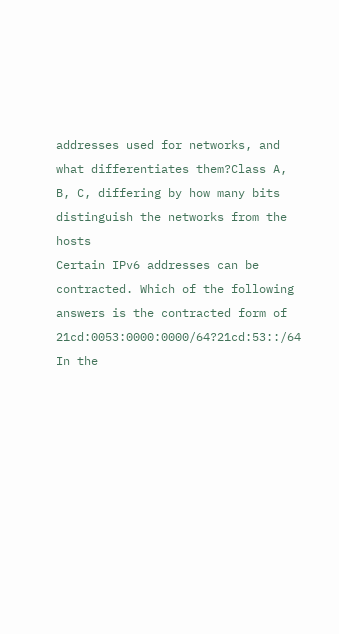addresses used for networks, and what differentiates them?Class A, B, C, differing by how many bits distinguish the networks from the hosts
Certain IPv6 addresses can be contracted. Which of the following answers is the contracted form of 21cd:0053:0000:0000/64?21cd:53::/64
In the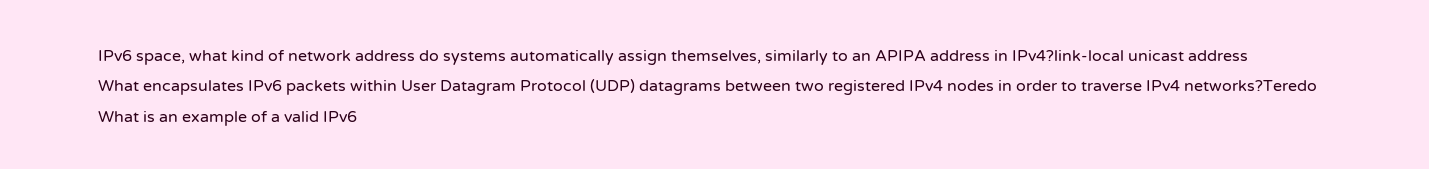IPv6 space, what kind of network address do systems automatically assign themselves, similarly to an APIPA address in IPv4?link-local unicast address
What encapsulates IPv6 packets within User Datagram Protocol (UDP) datagrams between two registered IPv4 nodes in order to traverse IPv4 networks?Teredo
What is an example of a valid IPv6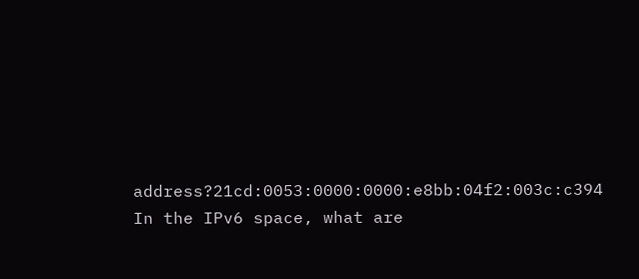address?21cd:0053:0000:0000:e8bb:04f2:003c:c394
In the IPv6 space, what are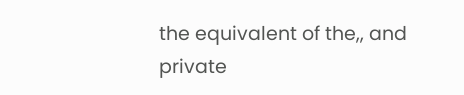the equivalent of the,, and private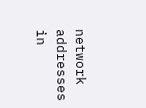network addresses in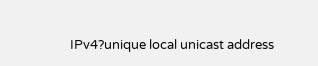IPv4?unique local unicast address